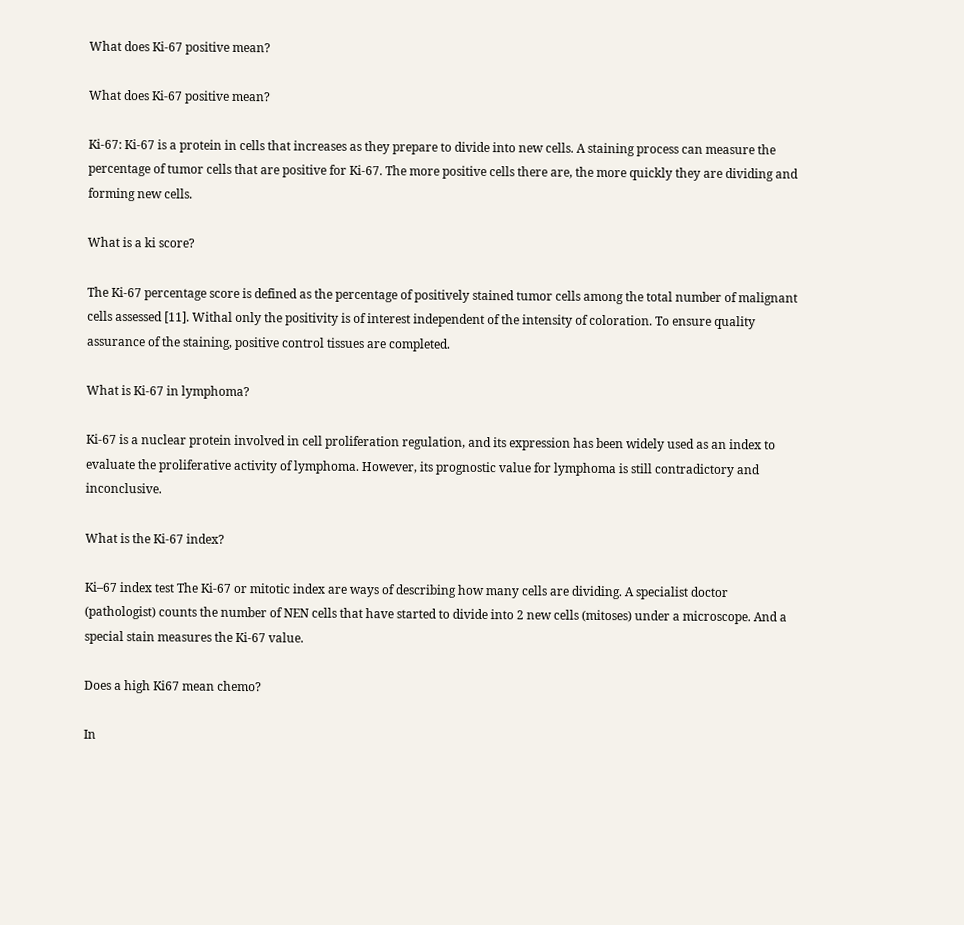What does Ki-67 positive mean?

What does Ki-67 positive mean?

Ki-67: Ki-67 is a protein in cells that increases as they prepare to divide into new cells. A staining process can measure the percentage of tumor cells that are positive for Ki-67. The more positive cells there are, the more quickly they are dividing and forming new cells.

What is a ki score?

The Ki-67 percentage score is defined as the percentage of positively stained tumor cells among the total number of malignant cells assessed [11]. Withal only the positivity is of interest independent of the intensity of coloration. To ensure quality assurance of the staining, positive control tissues are completed.

What is Ki-67 in lymphoma?

Ki-67 is a nuclear protein involved in cell proliferation regulation, and its expression has been widely used as an index to evaluate the proliferative activity of lymphoma. However, its prognostic value for lymphoma is still contradictory and inconclusive.

What is the Ki-67 index?

Ki–67 index test The Ki-67 or mitotic index are ways of describing how many cells are dividing. A specialist doctor (pathologist) counts the number of NEN cells that have started to divide into 2 new cells (mitoses) under a microscope. And a special stain measures the Ki-67 value.

Does a high Ki67 mean chemo?

In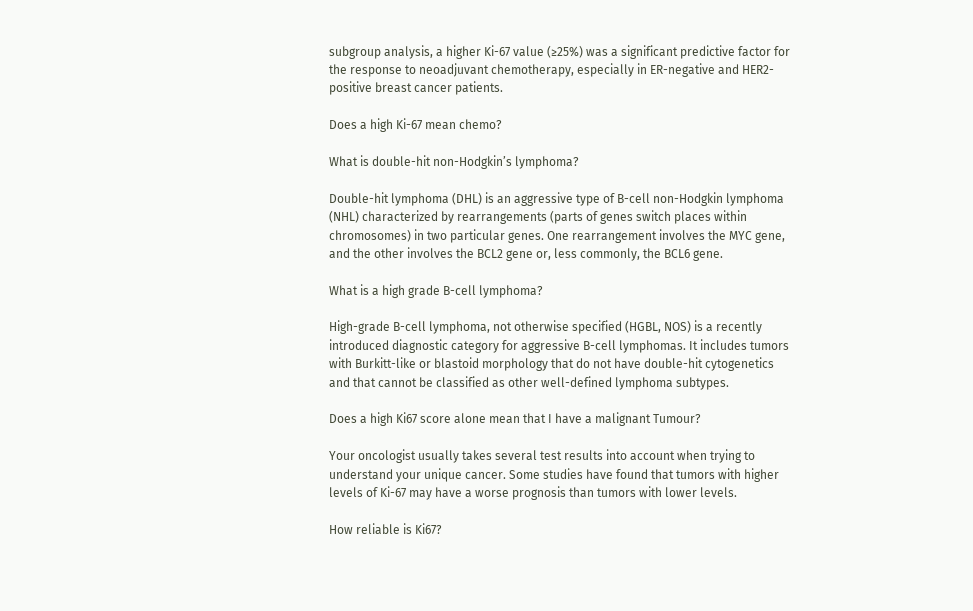subgroup analysis, a higher Ki-67 value (≥25%) was a significant predictive factor for the response to neoadjuvant chemotherapy, especially in ER-negative and HER2-positive breast cancer patients.

Does a high Ki-67 mean chemo?

What is double-hit non-Hodgkin’s lymphoma?

Double-hit lymphoma (DHL) is an aggressive type of B-cell non-Hodgkin lymphoma (NHL) characterized by rearrangements (parts of genes switch places within chromosomes) in two particular genes. One rearrangement involves the MYC gene, and the other involves the BCL2 gene or, less commonly, the BCL6 gene.

What is a high grade B-cell lymphoma?

High-grade B-cell lymphoma, not otherwise specified (HGBL, NOS) is a recently introduced diagnostic category for aggressive B-cell lymphomas. It includes tumors with Burkitt-like or blastoid morphology that do not have double-hit cytogenetics and that cannot be classified as other well-defined lymphoma subtypes.

Does a high Ki67 score alone mean that I have a malignant Tumour?

Your oncologist usually takes several test results into account when trying to understand your unique cancer. Some studies have found that tumors with higher levels of Ki-67 may have a worse prognosis than tumors with lower levels.

How reliable is Ki67?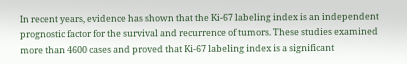In recent years, evidence has shown that the Ki-67 labeling index is an independent prognostic factor for the survival and recurrence of tumors. These studies examined more than 4600 cases and proved that Ki-67 labeling index is a significant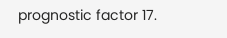prognostic factor 17.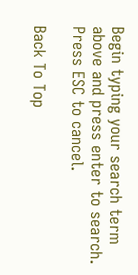Begin typing your search term above and press enter to search. Press ESC to cancel.

Back To Top